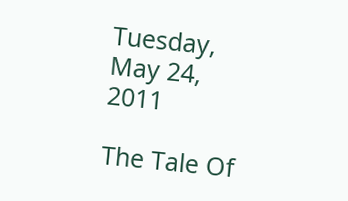Tuesday, May 24, 2011

The Tale Of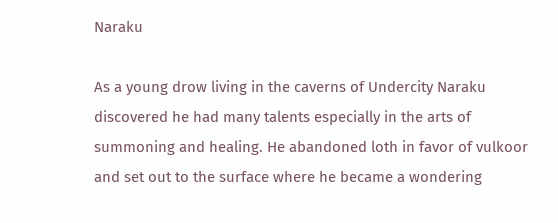Naraku

As a young drow living in the caverns of Undercity Naraku discovered he had many talents especially in the arts of summoning and healing. He abandoned loth in favor of vulkoor and set out to the surface where he became a wondering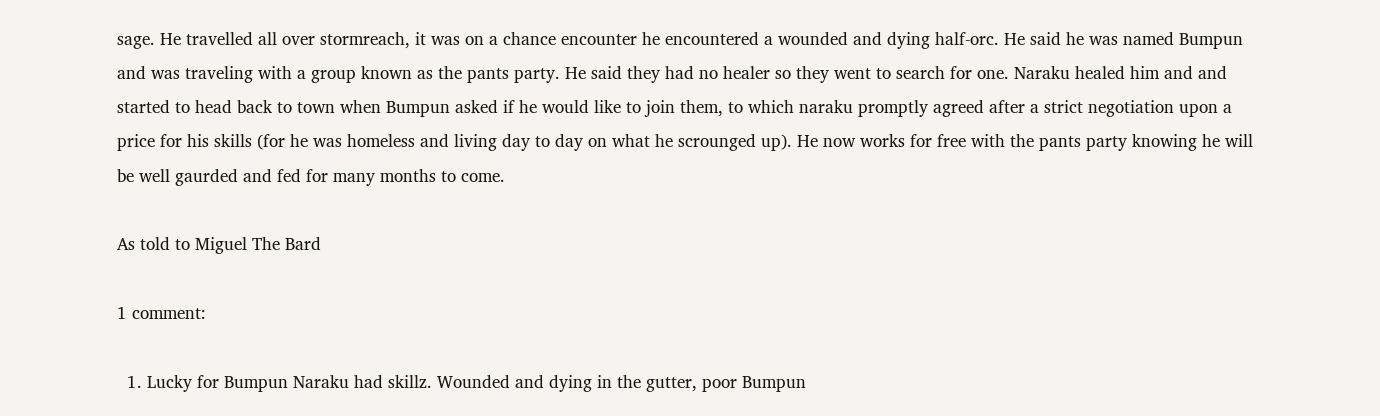sage. He travelled all over stormreach, it was on a chance encounter he encountered a wounded and dying half-orc. He said he was named Bumpun and was traveling with a group known as the pants party. He said they had no healer so they went to search for one. Naraku healed him and and started to head back to town when Bumpun asked if he would like to join them, to which naraku promptly agreed after a strict negotiation upon a price for his skills (for he was homeless and living day to day on what he scrounged up). He now works for free with the pants party knowing he will be well gaurded and fed for many months to come.

As told to Miguel The Bard

1 comment:

  1. Lucky for Bumpun Naraku had skillz. Wounded and dying in the gutter, poor Bumpun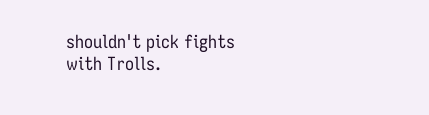shouldn't pick fights with Trolls.